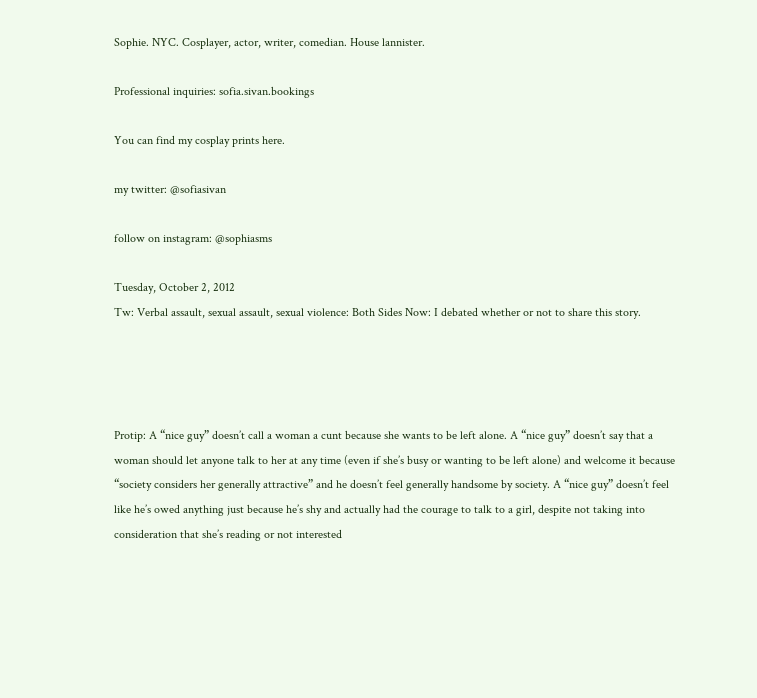Sophie. NYC. Cosplayer, actor, writer, comedian. House lannister.

Professional inquiries: sofia.sivan.bookings

You can find my cosplay prints here.

my twitter: @sofiasivan

follow on instagram: @sophiasms

Tuesday, October 2, 2012
Tw: Verbal assault, sexual assault, sexual violence: Both Sides Now: I debated whether or not to share this story.




Protip: A “nice guy” doesn’t call a woman a cunt because she wants to be left alone. A “nice guy” doesn’t say that a woman should let anyone talk to her at any time (even if she’s busy or wanting to be left alone) and welcome it because “society considers her generally attractive” and he doesn’t feel generally handsome by society. A “nice guy” doesn’t feel like he’s owed anything just because he’s shy and actually had the courage to talk to a girl, despite not taking into consideration that she’s reading or not interested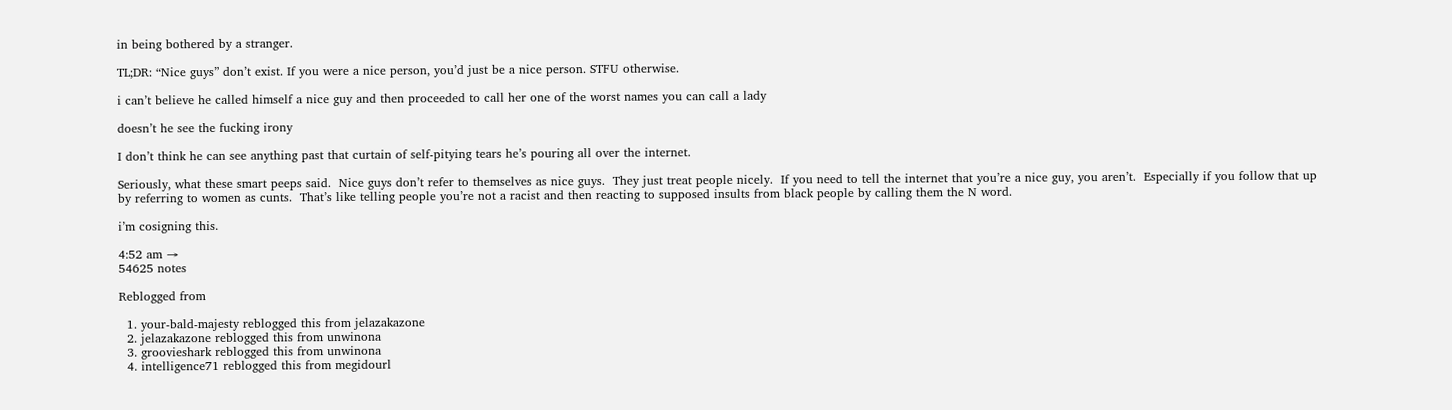in being bothered by a stranger.

TL;DR: “Nice guys” don’t exist. If you were a nice person, you’d just be a nice person. STFU otherwise.

i can’t believe he called himself a nice guy and then proceeded to call her one of the worst names you can call a lady

doesn’t he see the fucking irony

I don’t think he can see anything past that curtain of self-pitying tears he’s pouring all over the internet.

Seriously, what these smart peeps said.  Nice guys don’t refer to themselves as nice guys.  They just treat people nicely.  If you need to tell the internet that you’re a nice guy, you aren’t.  Especially if you follow that up by referring to women as cunts.  That’s like telling people you’re not a racist and then reacting to supposed insults from black people by calling them the N word.

i’m cosigning this.

4:52 am →
54625 notes

Reblogged from

  1. your-bald-majesty reblogged this from jelazakazone
  2. jelazakazone reblogged this from unwinona
  3. groovieshark reblogged this from unwinona
  4. intelligence71 reblogged this from megidourl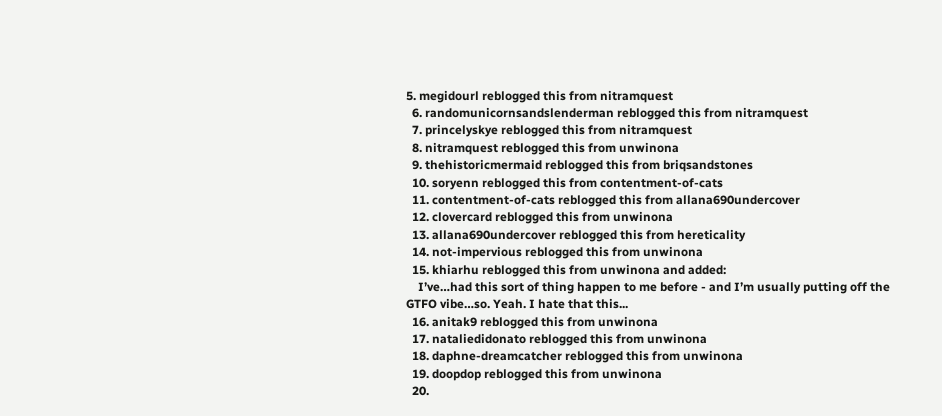5. megidourl reblogged this from nitramquest
  6. randomunicornsandslenderman reblogged this from nitramquest
  7. princelyskye reblogged this from nitramquest
  8. nitramquest reblogged this from unwinona
  9. thehistoricmermaid reblogged this from briqsandstones
  10. soryenn reblogged this from contentment-of-cats
  11. contentment-of-cats reblogged this from allana690undercover
  12. clovercard reblogged this from unwinona
  13. allana690undercover reblogged this from hereticality
  14. not-impervious reblogged this from unwinona
  15. khiarhu reblogged this from unwinona and added:
    I’ve…had this sort of thing happen to me before - and I’m usually putting off the GTFO vibe…so. Yeah. I hate that this...
  16. anitak9 reblogged this from unwinona
  17. nataliedidonato reblogged this from unwinona
  18. daphne-dreamcatcher reblogged this from unwinona
  19. doopdop reblogged this from unwinona
  20.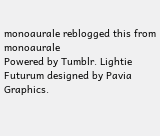monoaurale reblogged this from monoaurale
Powered by Tumblr. Lightie Futurum designed by Pavia Graphics.